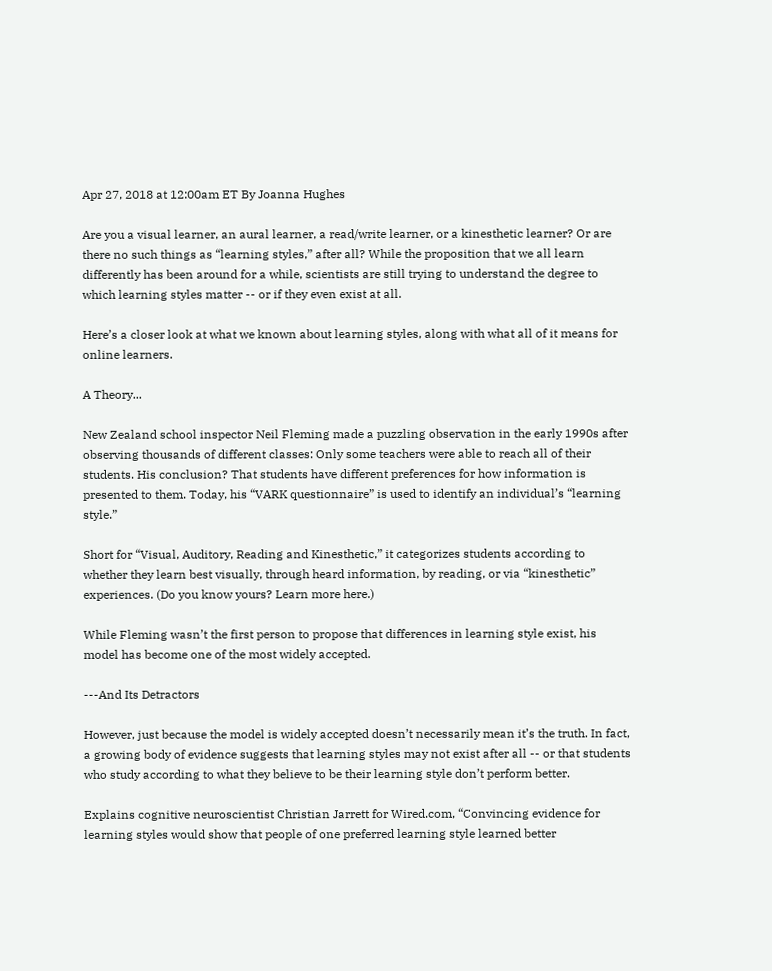Apr 27, 2018 at 12:00am ET By Joanna Hughes

Are you a visual learner, an aural learner, a read/write learner, or a kinesthetic learner? Or are there no such things as “learning styles,” after all? While the proposition that we all learn differently has been around for a while, scientists are still trying to understand the degree to which learning styles matter -- or if they even exist at all.

Here’s a closer look at what we known about learning styles, along with what all of it means for online learners.

A Theory...

New Zealand school inspector Neil Fleming made a puzzling observation in the early 1990s after observing thousands of different classes: Only some teachers were able to reach all of their students. His conclusion? That students have different preferences for how information is presented to them. Today, his “VARK questionnaire” is used to identify an individual’s “learning style.”

Short for “Visual, Auditory, Reading and Kinesthetic,” it categorizes students according to whether they learn best visually, through heard information, by reading, or via “kinesthetic” experiences. (Do you know yours? Learn more here.)

While Fleming wasn’t the first person to propose that differences in learning style exist, his model has become one of the most widely accepted.

---And Its Detractors

However, just because the model is widely accepted doesn’t necessarily mean it’s the truth. In fact, a growing body of evidence suggests that learning styles may not exist after all -- or that students who study according to what they believe to be their learning style don’t perform better.

Explains cognitive neuroscientist Christian Jarrett for Wired.com, “Convincing evidence for learning styles would show that people of one preferred learning style learned better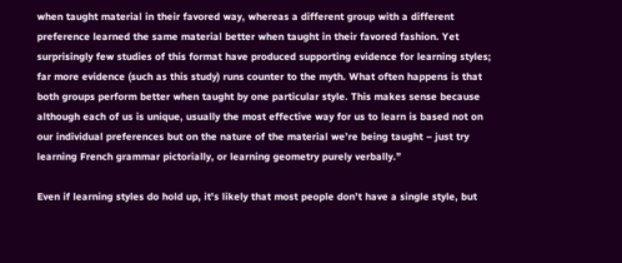when taught material in their favored way, whereas a different group with a different preference learned the same material better when taught in their favored fashion. Yet surprisingly few studies of this format have produced supporting evidence for learning styles; far more evidence (such as this study) runs counter to the myth. What often happens is that both groups perform better when taught by one particular style. This makes sense because although each of us is unique, usually the most effective way for us to learn is based not on our individual preferences but on the nature of the material we’re being taught – just try learning French grammar pictorially, or learning geometry purely verbally.”

Even if learning styles do hold up, it's likely that most people don’t have a single style, but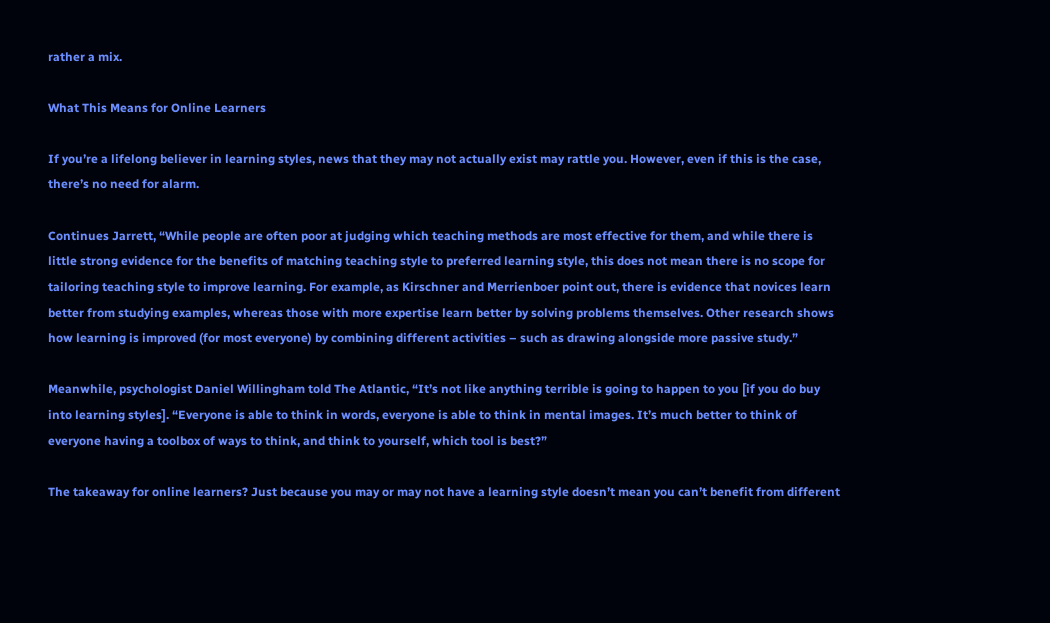rather a mix.

What This Means for Online Learners

If you’re a lifelong believer in learning styles, news that they may not actually exist may rattle you. However, even if this is the case, there’s no need for alarm.

Continues Jarrett, “While people are often poor at judging which teaching methods are most effective for them, and while there is little strong evidence for the benefits of matching teaching style to preferred learning style, this does not mean there is no scope for tailoring teaching style to improve learning. For example, as Kirschner and Merrienboer point out, there is evidence that novices learn better from studying examples, whereas those with more expertise learn better by solving problems themselves. Other research shows how learning is improved (for most everyone) by combining different activities – such as drawing alongside more passive study.”

Meanwhile, psychologist Daniel Willingham told The Atlantic, “It’s not like anything terrible is going to happen to you [if you do buy into learning styles]. “Everyone is able to think in words, everyone is able to think in mental images. It’s much better to think of everyone having a toolbox of ways to think, and think to yourself, which tool is best?”

The takeaway for online learners? Just because you may or may not have a learning style doesn’t mean you can’t benefit from different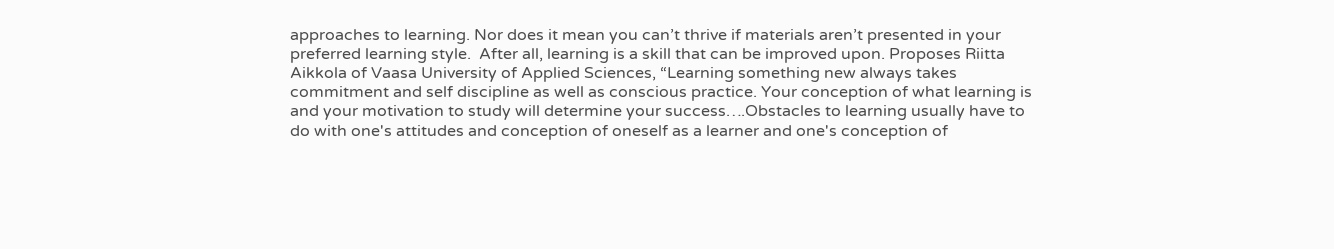approaches to learning. Nor does it mean you can’t thrive if materials aren’t presented in your preferred learning style.  After all, learning is a skill that can be improved upon. Proposes Riitta Aikkola of Vaasa University of Applied Sciences, “Learning something new always takes commitment and self discipline as well as conscious practice. Your conception of what learning is and your motivation to study will determine your success….Obstacles to learning usually have to do with one's attitudes and conception of oneself as a learner and one's conception of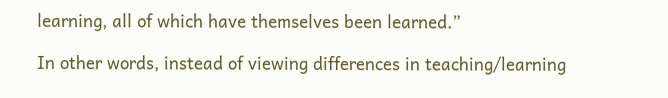learning, all of which have themselves been learned.”

In other words, instead of viewing differences in teaching/learning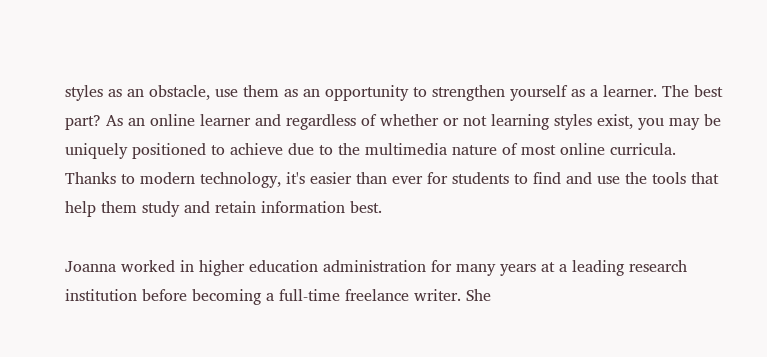styles as an obstacle, use them as an opportunity to strengthen yourself as a learner. The best part? As an online learner and regardless of whether or not learning styles exist, you may be uniquely positioned to achieve due to the multimedia nature of most online curricula. Thanks to modern technology, it's easier than ever for students to find and use the tools that help them study and retain information best.

Joanna worked in higher education administration for many years at a leading research institution before becoming a full-time freelance writer. She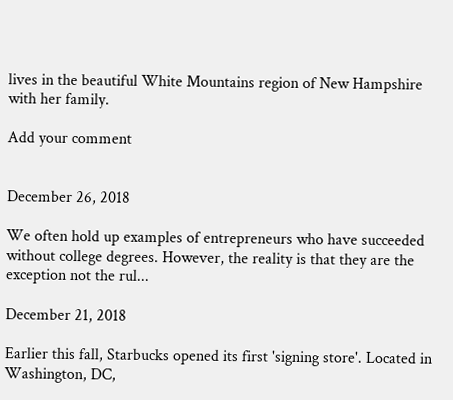lives in the beautiful White Mountains region of New Hampshire with her family.

Add your comment


December 26, 2018

We often hold up examples of entrepreneurs who have succeeded without college degrees. However, the reality is that they are the exception not the rul...

December 21, 2018

Earlier this fall, Starbucks opened its first 'signing store'. Located in Washington, DC,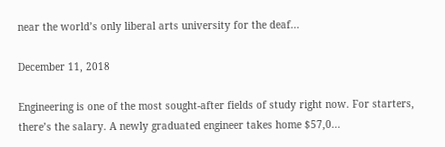near the world’s only liberal arts university for the deaf...

December 11, 2018

Engineering is one of the most sought-after fields of study right now. For starters, there’s the salary. A newly graduated engineer takes home $57,0...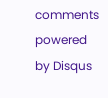comments powered by Disqus